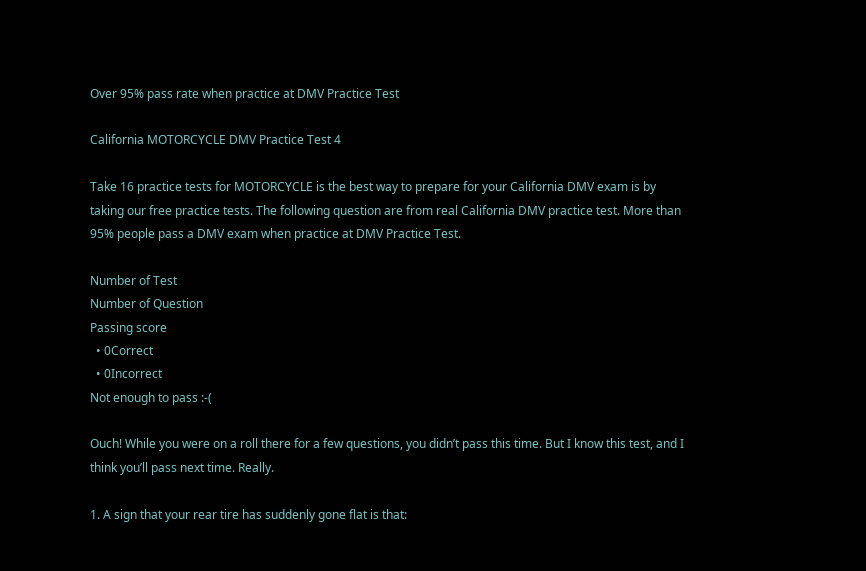Over 95% pass rate when practice at DMV Practice Test

California MOTORCYCLE DMV Practice Test 4

Take 16 practice tests for MOTORCYCLE is the best way to prepare for your California DMV exam is by taking our free practice tests. The following question are from real California DMV practice test. More than 95% people pass a DMV exam when practice at DMV Practice Test.

Number of Test
Number of Question
Passing score
  • 0Correct
  • 0Incorrect
Not enough to pass :-(

Ouch! While you were on a roll there for a few questions, you didn’t pass this time. But I know this test, and I think you’ll pass next time. Really.

1. A sign that your rear tire has suddenly gone flat is that: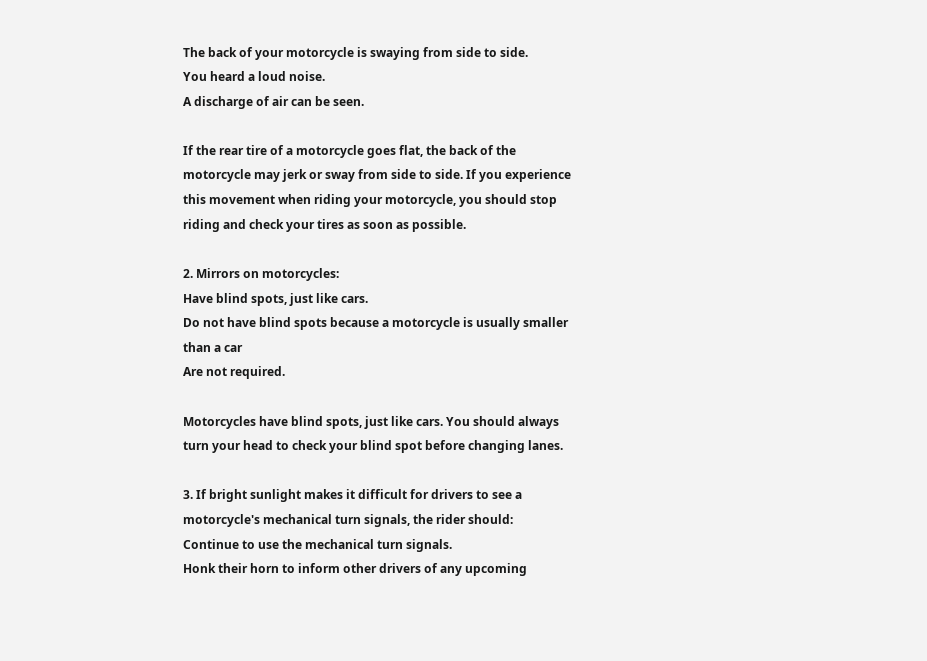The back of your motorcycle is swaying from side to side.
You heard a loud noise.
A discharge of air can be seen.

If the rear tire of a motorcycle goes flat, the back of the motorcycle may jerk or sway from side to side. If you experience this movement when riding your motorcycle, you should stop riding and check your tires as soon as possible.

2. Mirrors on motorcycles:
Have blind spots, just like cars.
Do not have blind spots because a motorcycle is usually smaller than a car
Are not required.

Motorcycles have blind spots, just like cars. You should always turn your head to check your blind spot before changing lanes.

3. If bright sunlight makes it difficult for drivers to see a motorcycle's mechanical turn signals, the rider should:
Continue to use the mechanical turn signals.
Honk their horn to inform other drivers of any upcoming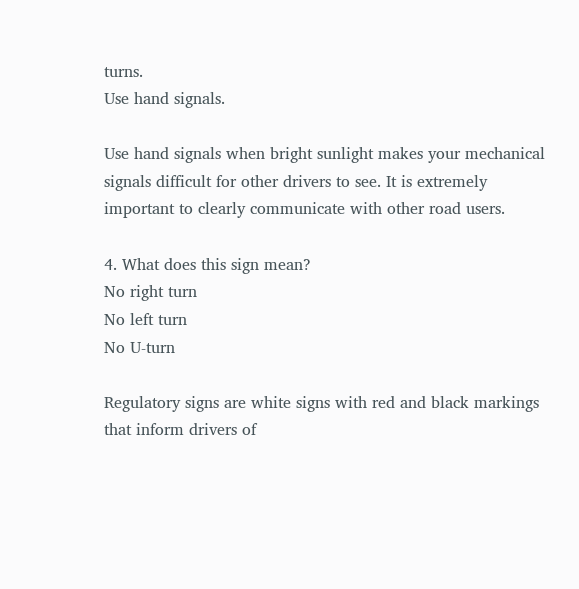turns.
Use hand signals.

Use hand signals when bright sunlight makes your mechanical signals difficult for other drivers to see. It is extremely important to clearly communicate with other road users.

4. What does this sign mean?
No right turn
No left turn
No U-turn

Regulatory signs are white signs with red and black markings that inform drivers of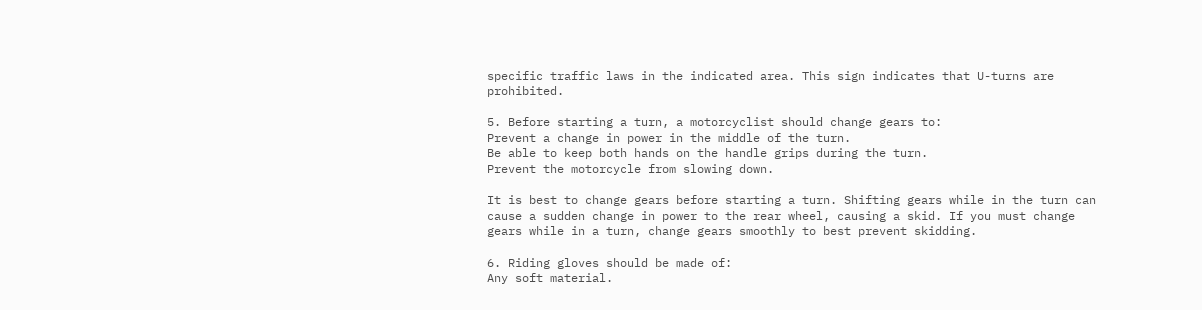specific traffic laws in the indicated area. This sign indicates that U-turns are prohibited.

5. Before starting a turn, a motorcyclist should change gears to:
Prevent a change in power in the middle of the turn.
Be able to keep both hands on the handle grips during the turn.
Prevent the motorcycle from slowing down.

It is best to change gears before starting a turn. Shifting gears while in the turn can cause a sudden change in power to the rear wheel, causing a skid. If you must change gears while in a turn, change gears smoothly to best prevent skidding.

6. Riding gloves should be made of:
Any soft material.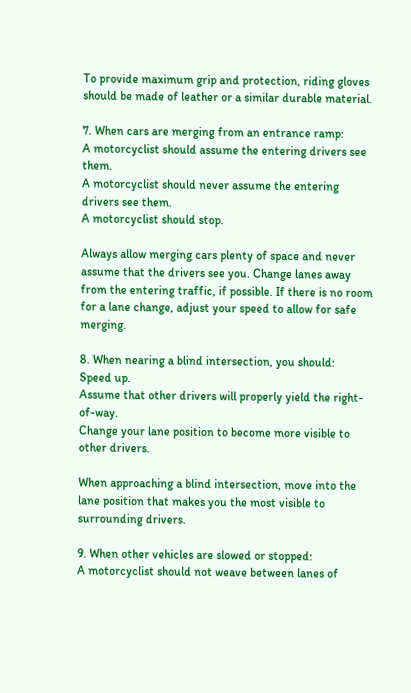To provide maximum grip and protection, riding gloves should be made of leather or a similar durable material.

7. When cars are merging from an entrance ramp:
A motorcyclist should assume the entering drivers see them.
A motorcyclist should never assume the entering drivers see them.
A motorcyclist should stop.

Always allow merging cars plenty of space and never assume that the drivers see you. Change lanes away from the entering traffic, if possible. If there is no room for a lane change, adjust your speed to allow for safe merging.

8. When nearing a blind intersection, you should:
Speed up.
Assume that other drivers will properly yield the right-of-way.
Change your lane position to become more visible to other drivers.

When approaching a blind intersection, move into the lane position that makes you the most visible to surrounding drivers.

9. When other vehicles are slowed or stopped:
A motorcyclist should not weave between lanes of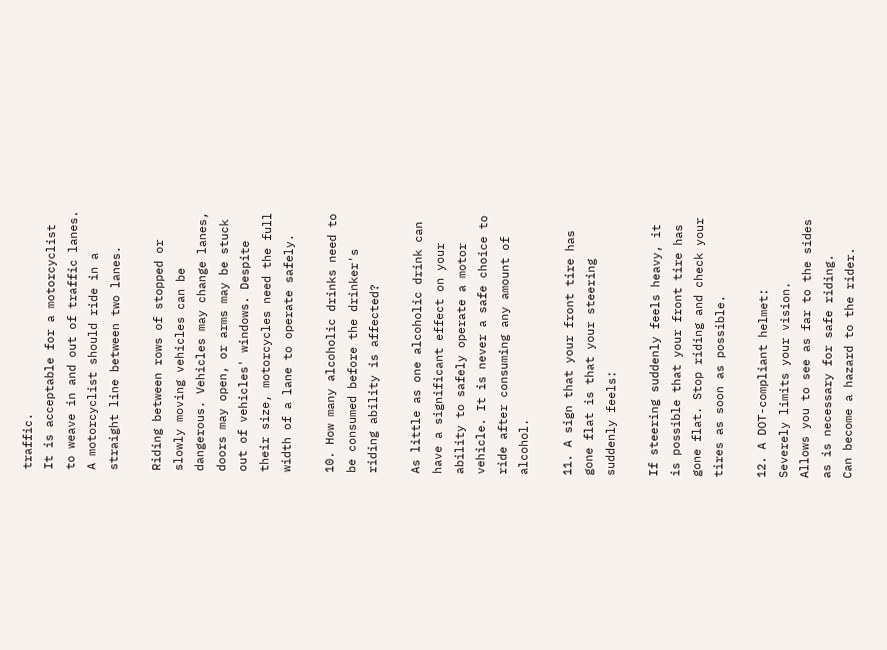traffic.
It is acceptable for a motorcyclist to weave in and out of traffic lanes.
A motorcyclist should ride in a straight line between two lanes.

Riding between rows of stopped or slowly moving vehicles can be dangerous. Vehicles may change lanes, doors may open, or arms may be stuck out of vehicles' windows. Despite their size, motorcycles need the full width of a lane to operate safely.

10. How many alcoholic drinks need to be consumed before the drinker's riding ability is affected?

As little as one alcoholic drink can have a significant effect on your ability to safely operate a motor vehicle. It is never a safe choice to ride after consuming any amount of alcohol.

11. A sign that your front tire has gone flat is that your steering suddenly feels:

If steering suddenly feels heavy, it is possible that your front tire has gone flat. Stop riding and check your tires as soon as possible.

12. A DOT-compliant helmet:
Severely limits your vision.
Allows you to see as far to the sides as is necessary for safe riding.
Can become a hazard to the rider.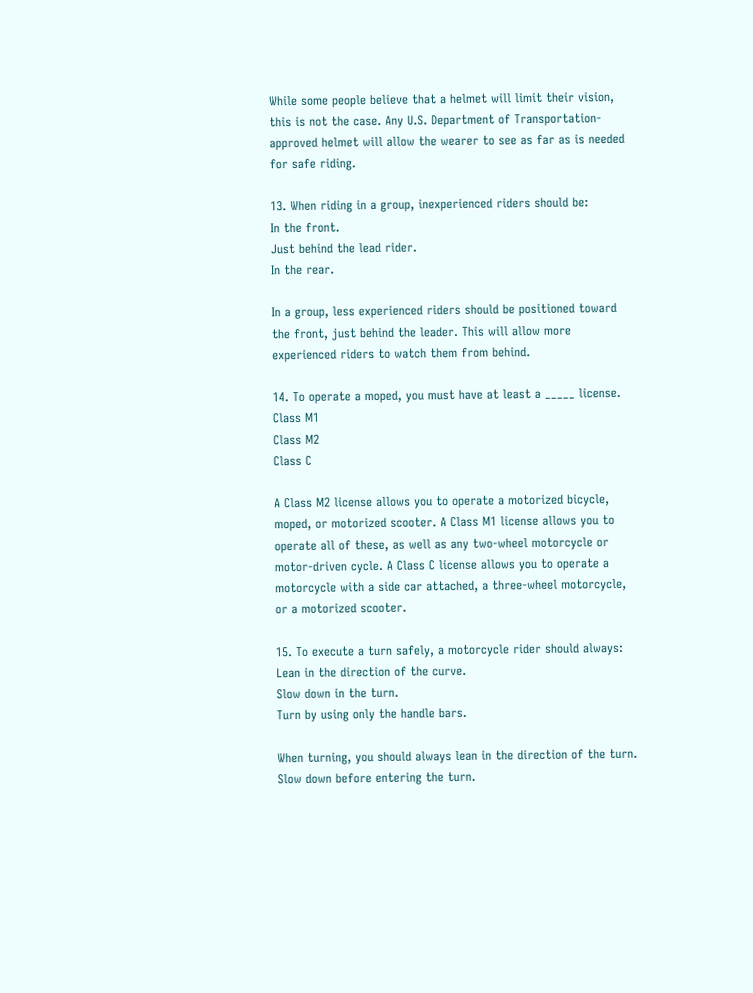While some people believe that a helmet will limit their vision, this is not the case. Any U.S. Department of Transportation-approved helmet will allow the wearer to see as far as is needed for safe riding.

13. When riding in a group, inexperienced riders should be:
In the front.
Just behind the lead rider.
In the rear.

In a group, less experienced riders should be positioned toward the front, just behind the leader. This will allow more experienced riders to watch them from behind.

14. To operate a moped, you must have at least a _____ license.
Class M1
Class M2
Class C

A Class M2 license allows you to operate a motorized bicycle, moped, or motorized scooter. A Class M1 license allows you to operate all of these, as well as any two-wheel motorcycle or motor-driven cycle. A Class C license allows you to operate a motorcycle with a side car attached, a three-wheel motorcycle, or a motorized scooter.

15. To execute a turn safely, a motorcycle rider should always:
Lean in the direction of the curve.
Slow down in the turn.
Turn by using only the handle bars.

When turning, you should always lean in the direction of the turn. Slow down before entering the turn.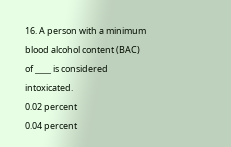16. A person with a minimum blood alcohol content (BAC) of ____ is considered intoxicated.
0.02 percent
0.04 percent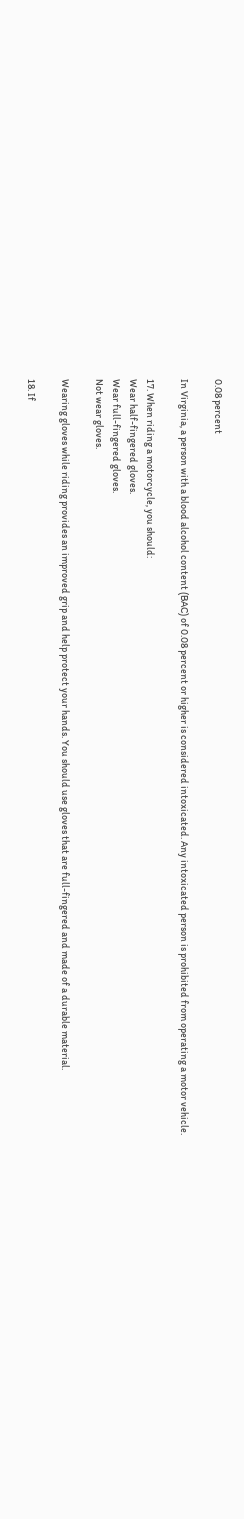0.08 percent

In Virginia, a person with a blood alcohol content (BAC) of 0.08 percent or higher is considered intoxicated. Any intoxicated person is prohibited from operating a motor vehicle.

17. When riding a motorcycle, you should:
Wear half-fingered gloves.
Wear full-fingered gloves.
Not wear gloves.

Wearing gloves while riding provides an improved grip and help protect your hands. You should use gloves that are full-fingered and made of a durable material.

18. If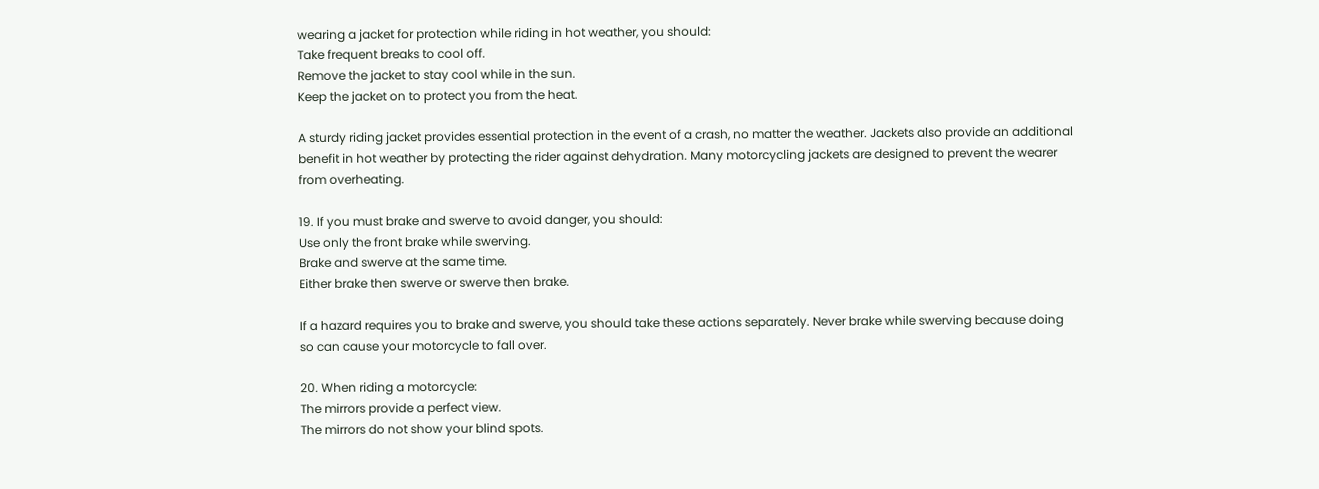wearing a jacket for protection while riding in hot weather, you should:
Take frequent breaks to cool off.
Remove the jacket to stay cool while in the sun.
Keep the jacket on to protect you from the heat.

A sturdy riding jacket provides essential protection in the event of a crash, no matter the weather. Jackets also provide an additional benefit in hot weather by protecting the rider against dehydration. Many motorcycling jackets are designed to prevent the wearer from overheating.

19. If you must brake and swerve to avoid danger, you should:
Use only the front brake while swerving.
Brake and swerve at the same time.
Either brake then swerve or swerve then brake.

If a hazard requires you to brake and swerve, you should take these actions separately. Never brake while swerving because doing so can cause your motorcycle to fall over.

20. When riding a motorcycle:
The mirrors provide a perfect view.
The mirrors do not show your blind spots.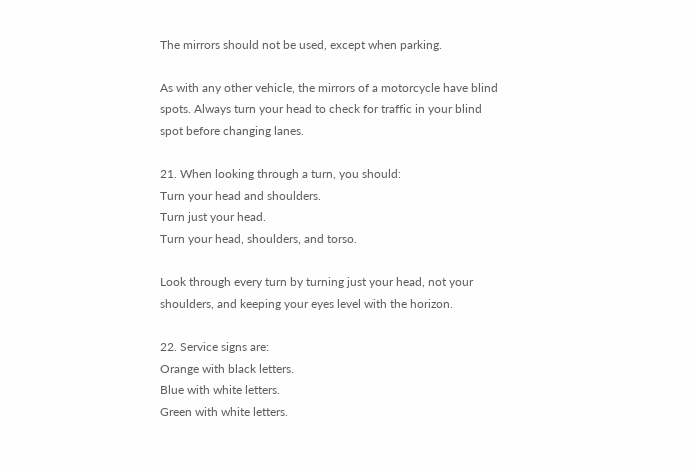The mirrors should not be used, except when parking.

As with any other vehicle, the mirrors of a motorcycle have blind spots. Always turn your head to check for traffic in your blind spot before changing lanes.

21. When looking through a turn, you should:
Turn your head and shoulders.
Turn just your head.
Turn your head, shoulders, and torso.

Look through every turn by turning just your head, not your shoulders, and keeping your eyes level with the horizon.

22. Service signs are:
Orange with black letters.
Blue with white letters.
Green with white letters.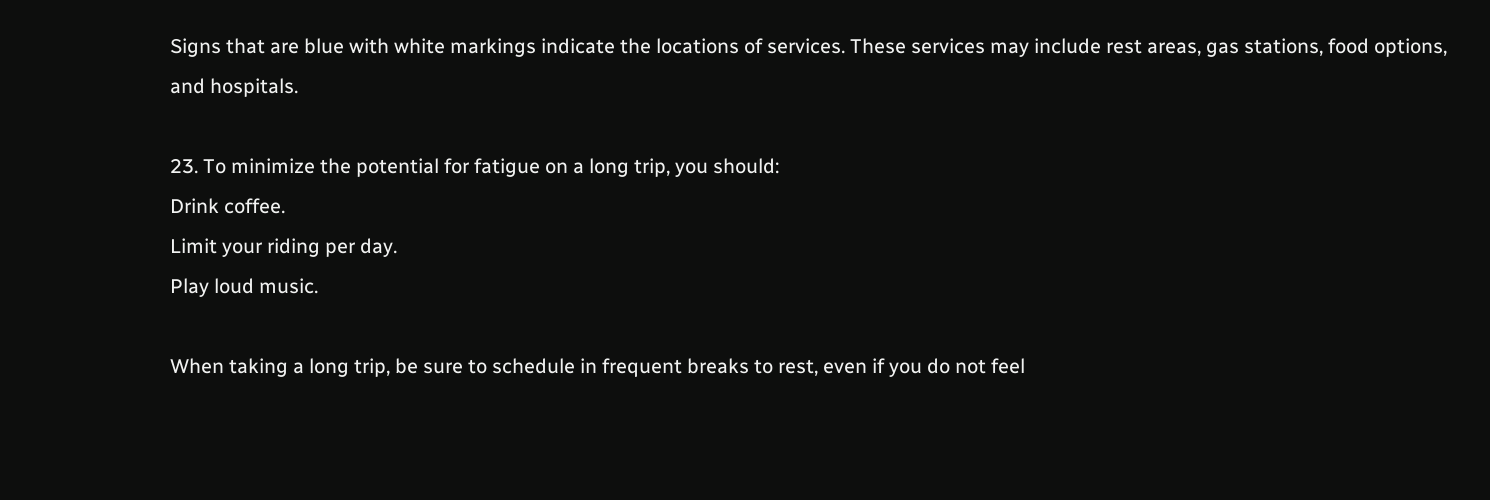Signs that are blue with white markings indicate the locations of services. These services may include rest areas, gas stations, food options, and hospitals.

23. To minimize the potential for fatigue on a long trip, you should:
Drink coffee.
Limit your riding per day.
Play loud music.

When taking a long trip, be sure to schedule in frequent breaks to rest, even if you do not feel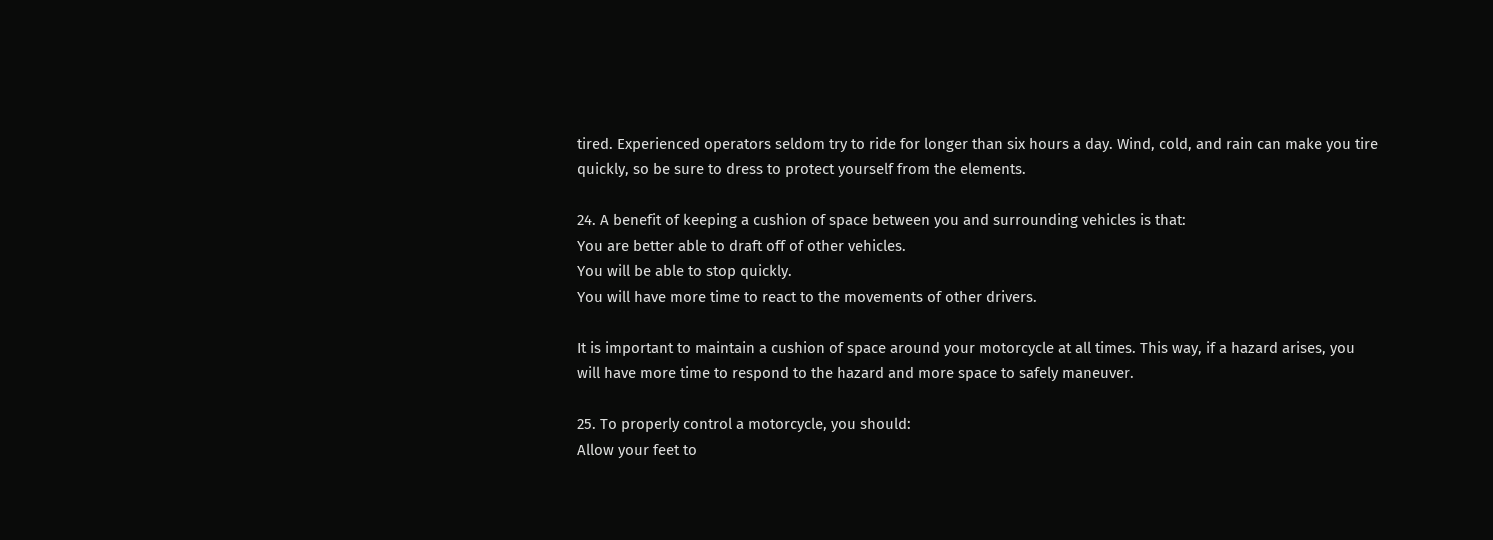tired. Experienced operators seldom try to ride for longer than six hours a day. Wind, cold, and rain can make you tire quickly, so be sure to dress to protect yourself from the elements.

24. A benefit of keeping a cushion of space between you and surrounding vehicles is that:
You are better able to draft off of other vehicles.
You will be able to stop quickly.
You will have more time to react to the movements of other drivers.

It is important to maintain a cushion of space around your motorcycle at all times. This way, if a hazard arises, you will have more time to respond to the hazard and more space to safely maneuver.

25. To properly control a motorcycle, you should:
Allow your feet to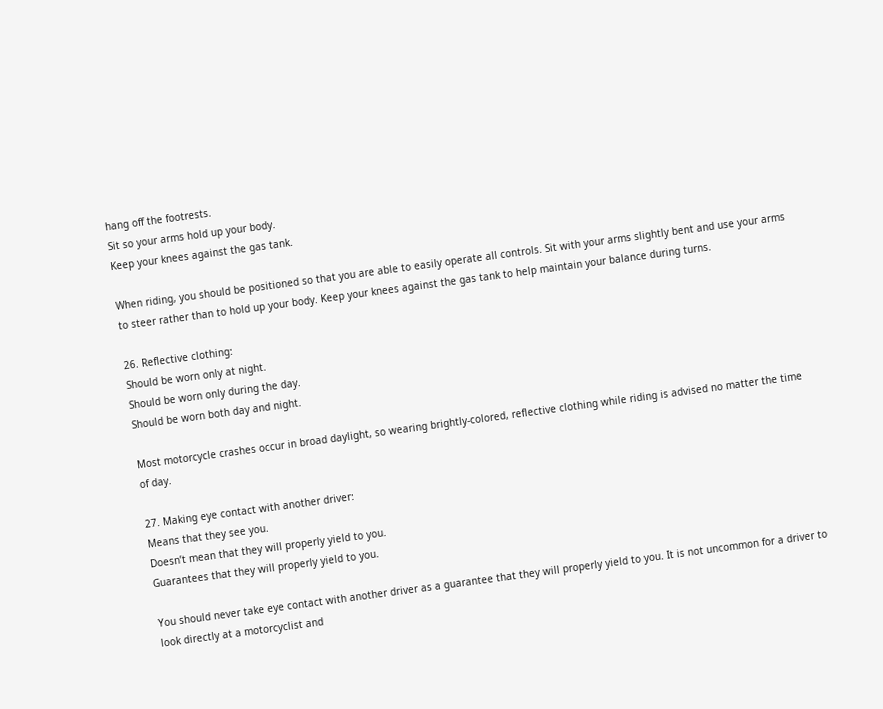hang off the footrests.
Sit so your arms hold up your body.
Keep your knees against the gas tank.

When riding, you should be positioned so that you are able to easily operate all controls. Sit with your arms slightly bent and use your arms to steer rather than to hold up your body. Keep your knees against the gas tank to help maintain your balance during turns.

26. Reflective clothing:
Should be worn only at night.
Should be worn only during the day.
Should be worn both day and night.

Most motorcycle crashes occur in broad daylight, so wearing brightly-colored, reflective clothing while riding is advised no matter the time of day.

27. Making eye contact with another driver:
Means that they see you.
Doesn’t mean that they will properly yield to you.
Guarantees that they will properly yield to you.

You should never take eye contact with another driver as a guarantee that they will properly yield to you. It is not uncommon for a driver to look directly at a motorcyclist and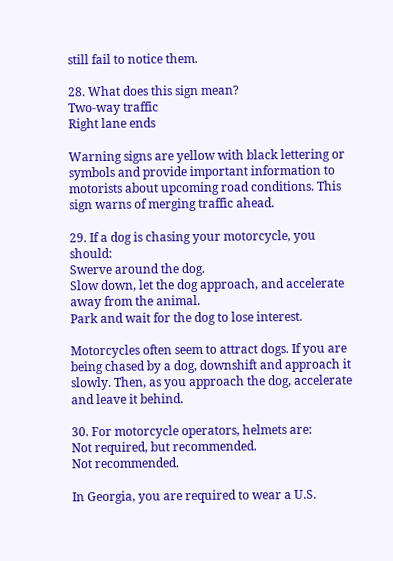still fail to notice them.

28. What does this sign mean?
Two-way traffic
Right lane ends

Warning signs are yellow with black lettering or symbols and provide important information to motorists about upcoming road conditions. This sign warns of merging traffic ahead.

29. If a dog is chasing your motorcycle, you should:
Swerve around the dog.
Slow down, let the dog approach, and accelerate away from the animal.
Park and wait for the dog to lose interest.

Motorcycles often seem to attract dogs. If you are being chased by a dog, downshift and approach it slowly. Then, as you approach the dog, accelerate and leave it behind.

30. For motorcycle operators, helmets are:
Not required, but recommended.
Not recommended.

In Georgia, you are required to wear a U.S.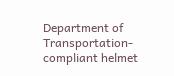Department of Transportation-compliant helmet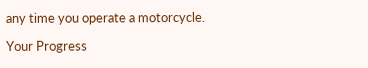any time you operate a motorcycle.

Your Progress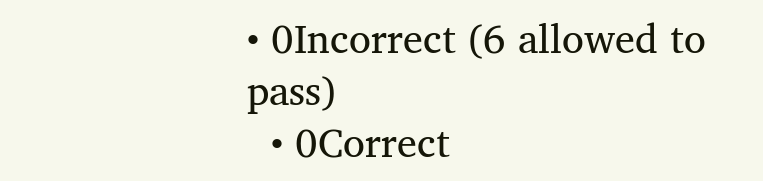• 0Incorrect (6 allowed to pass)
  • 0Correct